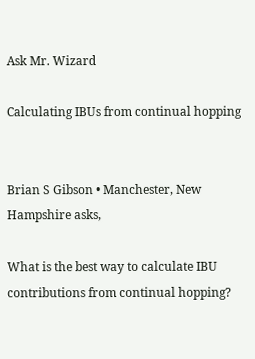Ask Mr. Wizard

Calculating IBUs from continual hopping


Brian S Gibson • Manchester, New Hampshire asks,

What is the best way to calculate IBU contributions from continual hopping?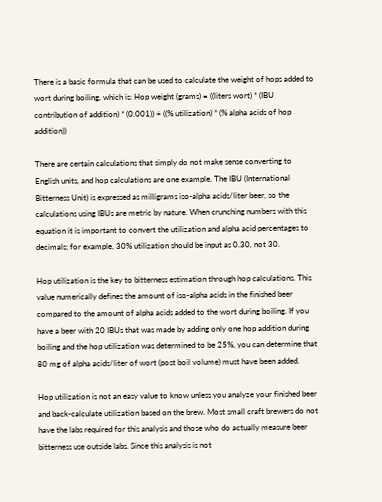There is a basic formula that can be used to calculate the weight of hops added to wort during boiling, which is: Hop weight (grams) = ((liters wort) * (IBU contribution of addition) * (0.001)) ÷ ((% utilization) * (% alpha acids of hop addition))

There are certain calculations that simply do not make sense converting to English units, and hop calculations are one example. The IBU (International Bitterness Unit) is expressed as milligrams iso-alpha acids/liter beer, so the calculations using IBUs are metric by nature. When crunching numbers with this equation it is important to convert the utilization and alpha acid percentages to decimals; for example, 30% utilization should be input as 0.30, not 30.

Hop utilization is the key to bitterness estimation through hop calculations. This value numerically defines the amount of iso-alpha acids in the finished beer compared to the amount of alpha acids added to the wort during boiling. If you have a beer with 20 IBUs that was made by adding only one hop addition during boiling and the hop utilization was determined to be 25%, you can determine that 80 mg of alpha acids/liter of wort (post boil volume) must have been added.

Hop utilization is not an easy value to know unless you analyze your finished beer and back-calculate utilization based on the brew. Most small craft brewers do not have the labs required for this analysis and those who do actually measure beer bitterness use outside labs. Since this analysis is not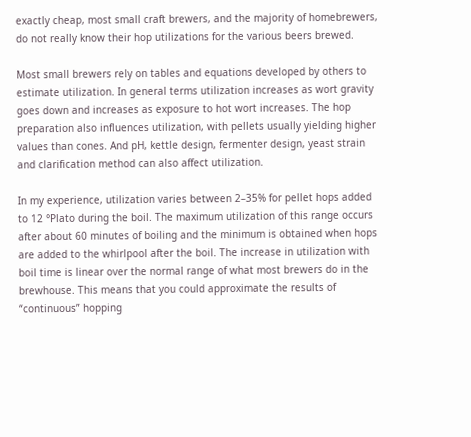exactly cheap, most small craft brewers, and the majority of homebrewers, do not really know their hop utilizations for the various beers brewed.

Most small brewers rely on tables and equations developed by others to estimate utilization. In general terms utilization increases as wort gravity goes down and increases as exposure to hot wort increases. The hop preparation also influences utilization, with pellets usually yielding higher values than cones. And pH, kettle design, fermenter design, yeast strain and clarification method can also affect utilization.

In my experience, utilization varies between 2–35% for pellet hops added to 12 °Plato during the boil. The maximum utilization of this range occurs after about 60 minutes of boiling and the minimum is obtained when hops are added to the whirlpool after the boil. The increase in utilization with boil time is linear over the normal range of what most brewers do in the brewhouse. This means that you could approximate the results of “continuous” hopping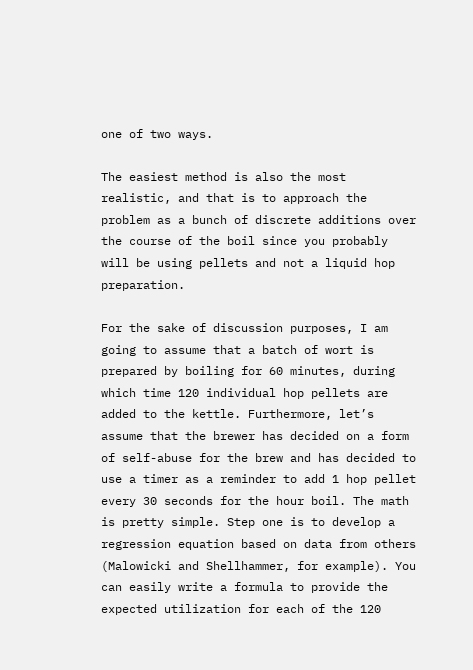one of two ways.

The easiest method is also the most realistic, and that is to approach the problem as a bunch of discrete additions over the course of the boil since you probably will be using pellets and not a liquid hop preparation.

For the sake of discussion purposes, I am going to assume that a batch of wort is prepared by boiling for 60 minutes, during which time 120 individual hop pellets are added to the kettle. Furthermore, let’s assume that the brewer has decided on a form of self-abuse for the brew and has decided to use a timer as a reminder to add 1 hop pellet every 30 seconds for the hour boil. The math is pretty simple. Step one is to develop a regression equation based on data from others (Malowicki and Shellhammer, for example). You can easily write a formula to provide the expected utilization for each of the 120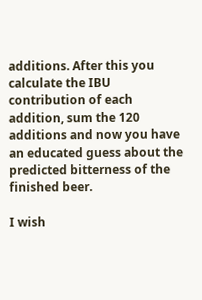additions. After this you calculate the IBU contribution of each addition, sum the 120 additions and now you have an educated guess about the predicted bitterness of the finished beer.

I wish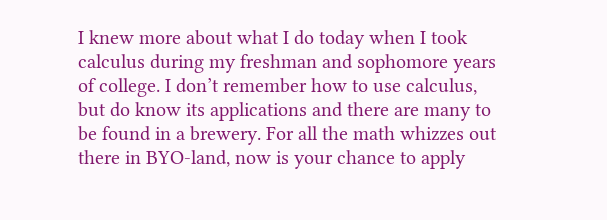I knew more about what I do today when I took calculus during my freshman and sophomore years of college. I don’t remember how to use calculus, but do know its applications and there are many to be found in a brewery. For all the math whizzes out there in BYO-land, now is your chance to apply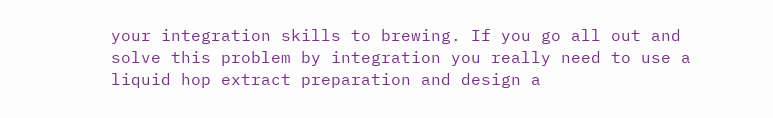your integration skills to brewing. If you go all out and solve this problem by integration you really need to use a liquid hop extract preparation and design a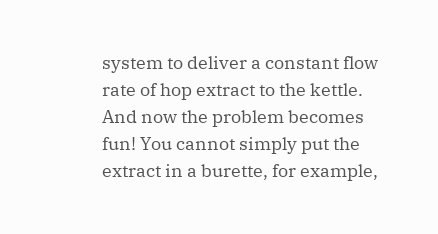system to deliver a constant flow rate of hop extract to the kettle. And now the problem becomes fun! You cannot simply put the extract in a burette, for example,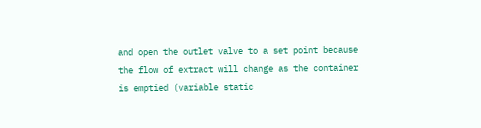and open the outlet valve to a set point because the flow of extract will change as the container is emptied (variable static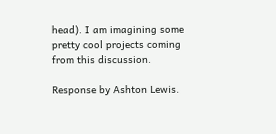head). I am imagining some pretty cool projects coming from this discussion.

Response by Ashton Lewis.